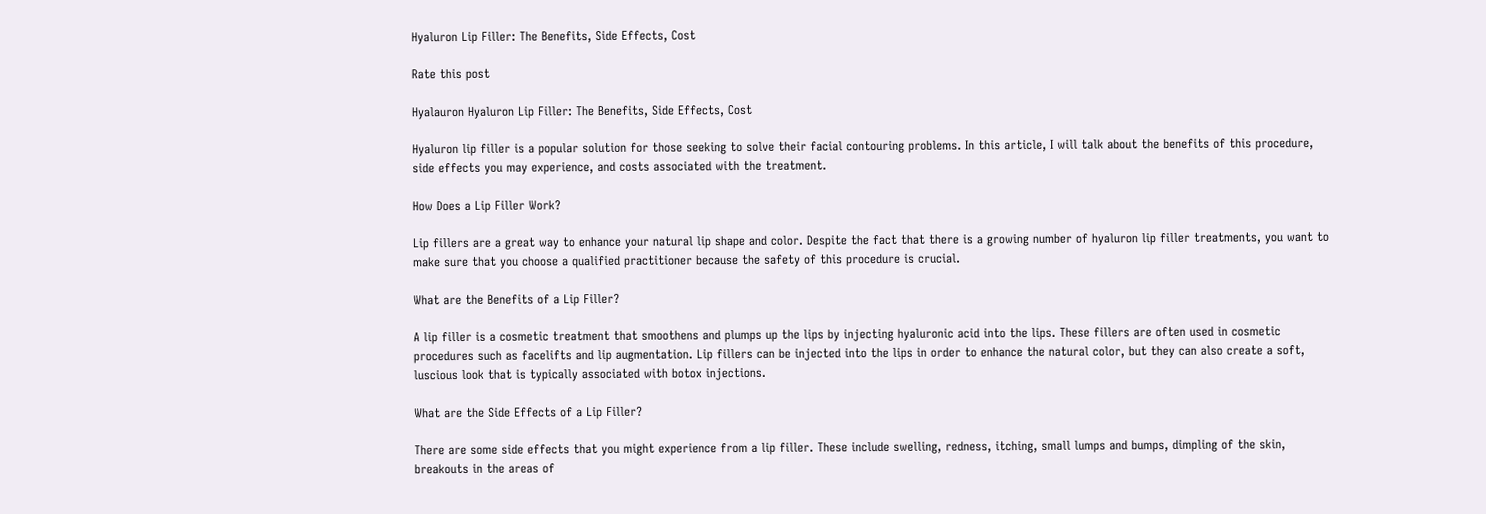Hyaluron Lip Filler: The Benefits, Side Effects, Cost

Rate this post

Hyalauron Hyaluron Lip Filler: The Benefits, Side Effects, Cost

Hyaluron lip filler is a popular solution for those seeking to solve their facial contouring problems. In this article, I will talk about the benefits of this procedure, side effects you may experience, and costs associated with the treatment.

How Does a Lip Filler Work?

Lip fillers are a great way to enhance your natural lip shape and color. Despite the fact that there is a growing number of hyaluron lip filler treatments, you want to make sure that you choose a qualified practitioner because the safety of this procedure is crucial.

What are the Benefits of a Lip Filler?

A lip filler is a cosmetic treatment that smoothens and plumps up the lips by injecting hyaluronic acid into the lips. These fillers are often used in cosmetic procedures such as facelifts and lip augmentation. Lip fillers can be injected into the lips in order to enhance the natural color, but they can also create a soft, luscious look that is typically associated with botox injections.

What are the Side Effects of a Lip Filler?

There are some side effects that you might experience from a lip filler. These include swelling, redness, itching, small lumps and bumps, dimpling of the skin, breakouts in the areas of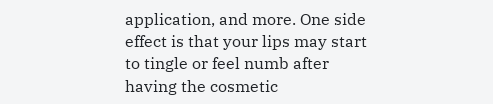application, and more. One side effect is that your lips may start to tingle or feel numb after having the cosmetic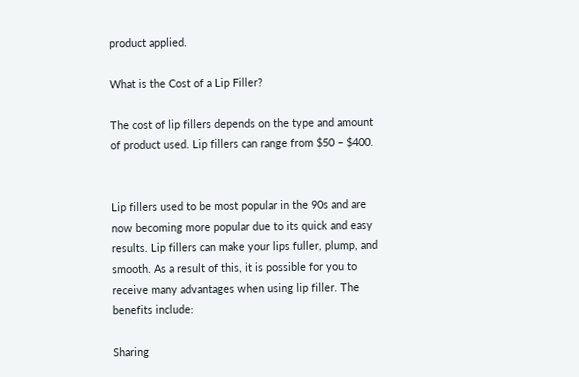product applied.

What is the Cost of a Lip Filler?

The cost of lip fillers depends on the type and amount of product used. Lip fillers can range from $50 – $400.


Lip fillers used to be most popular in the 90s and are now becoming more popular due to its quick and easy results. Lip fillers can make your lips fuller, plump, and smooth. As a result of this, it is possible for you to receive many advantages when using lip filler. The benefits include:

Sharing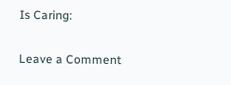Is Caring:

Leave a Comment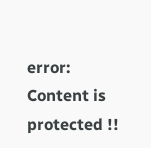error: Content is protected !!